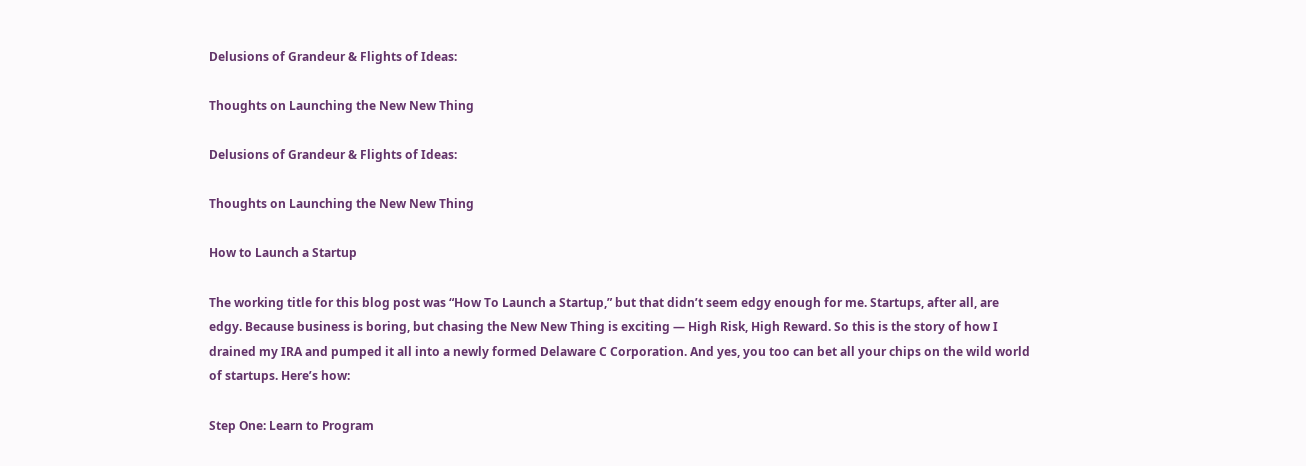Delusions of Grandeur & Flights of Ideas:

Thoughts on Launching the New New Thing

Delusions of Grandeur & Flights of Ideas:

Thoughts on Launching the New New Thing

How to Launch a Startup

The working title for this blog post was “How To Launch a Startup,” but that didn’t seem edgy enough for me. Startups, after all, are edgy. Because business is boring, but chasing the New New Thing is exciting — High Risk, High Reward. So this is the story of how I drained my IRA and pumped it all into a newly formed Delaware C Corporation. And yes, you too can bet all your chips on the wild world of startups. Here’s how:

Step One: Learn to Program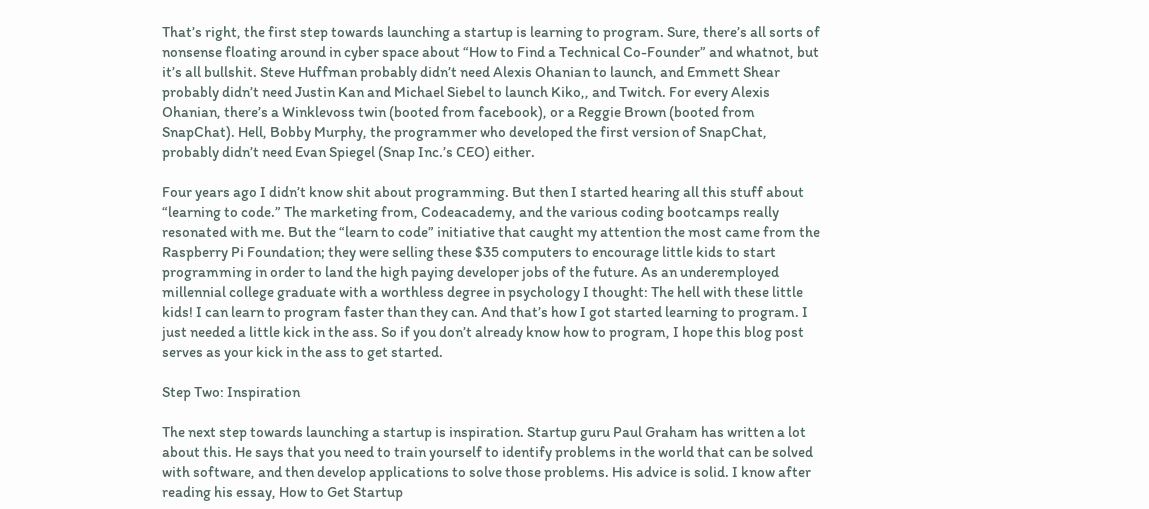That’s right, the first step towards launching a startup is learning to program. Sure, there’s all sorts of nonsense floating around in cyber space about “How to Find a Technical Co-Founder” and whatnot, but it’s all bullshit. Steve Huffman probably didn’t need Alexis Ohanian to launch, and Emmett Shear probably didn’t need Justin Kan and Michael Siebel to launch Kiko,, and Twitch. For every Alexis Ohanian, there’s a Winklevoss twin (booted from facebook), or a Reggie Brown (booted from SnapChat). Hell, Bobby Murphy, the programmer who developed the first version of SnapChat, probably didn’t need Evan Spiegel (Snap Inc.’s CEO) either.

Four years ago I didn’t know shit about programming. But then I started hearing all this stuff about “learning to code.” The marketing from, Codeacademy, and the various coding bootcamps really resonated with me. But the “learn to code” initiative that caught my attention the most came from the Raspberry Pi Foundation; they were selling these $35 computers to encourage little kids to start programming in order to land the high paying developer jobs of the future. As an underemployed millennial college graduate with a worthless degree in psychology I thought: The hell with these little kids! I can learn to program faster than they can. And that’s how I got started learning to program. I just needed a little kick in the ass. So if you don’t already know how to program, I hope this blog post serves as your kick in the ass to get started.

Step Two: Inspiration

The next step towards launching a startup is inspiration. Startup guru Paul Graham has written a lot about this. He says that you need to train yourself to identify problems in the world that can be solved with software, and then develop applications to solve those problems. His advice is solid. I know after reading his essay, How to Get Startup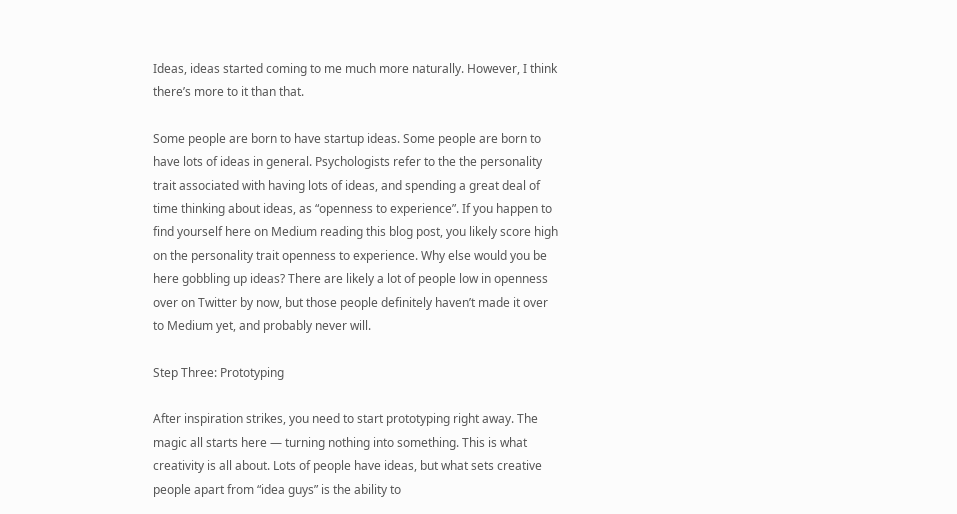Ideas, ideas started coming to me much more naturally. However, I think there’s more to it than that.

Some people are born to have startup ideas. Some people are born to have lots of ideas in general. Psychologists refer to the the personality trait associated with having lots of ideas, and spending a great deal of time thinking about ideas, as “openness to experience”. If you happen to find yourself here on Medium reading this blog post, you likely score high on the personality trait openness to experience. Why else would you be here gobbling up ideas? There are likely a lot of people low in openness over on Twitter by now, but those people definitely haven’t made it over to Medium yet, and probably never will.

Step Three: Prototyping

After inspiration strikes, you need to start prototyping right away. The magic all starts here — turning nothing into something. This is what creativity is all about. Lots of people have ideas, but what sets creative people apart from “idea guys” is the ability to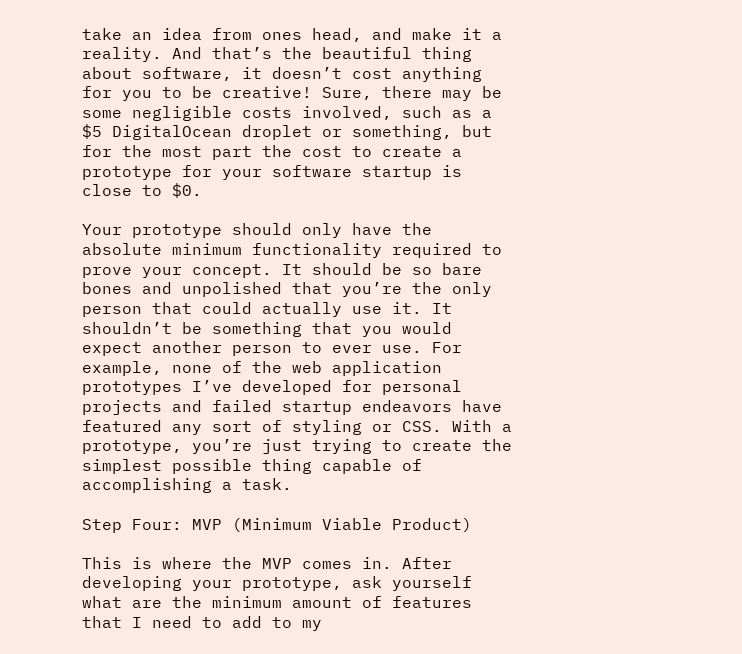take an idea from ones head, and make it a reality. And that’s the beautiful thing about software, it doesn’t cost anything for you to be creative! Sure, there may be some negligible costs involved, such as a $5 DigitalOcean droplet or something, but for the most part the cost to create a prototype for your software startup is close to $0.

Your prototype should only have the absolute minimum functionality required to prove your concept. It should be so bare bones and unpolished that you’re the only person that could actually use it. It shouldn’t be something that you would expect another person to ever use. For example, none of the web application prototypes I’ve developed for personal projects and failed startup endeavors have featured any sort of styling or CSS. With a prototype, you’re just trying to create the simplest possible thing capable of accomplishing a task.

Step Four: MVP (Minimum Viable Product)

This is where the MVP comes in. After developing your prototype, ask yourself what are the minimum amount of features that I need to add to my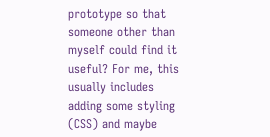prototype so that someone other than myself could find it useful? For me, this usually includes adding some styling (CSS) and maybe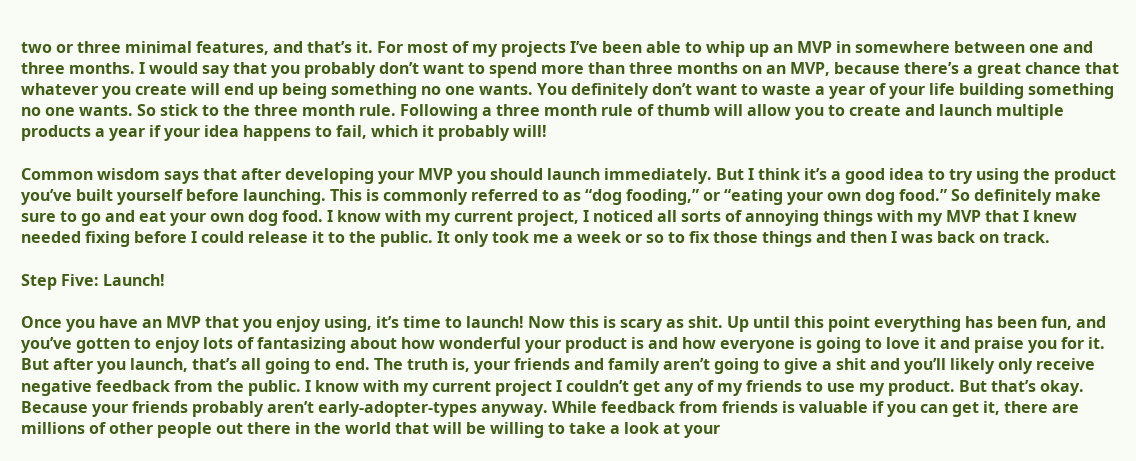two or three minimal features, and that’s it. For most of my projects I’ve been able to whip up an MVP in somewhere between one and three months. I would say that you probably don’t want to spend more than three months on an MVP, because there’s a great chance that whatever you create will end up being something no one wants. You definitely don’t want to waste a year of your life building something no one wants. So stick to the three month rule. Following a three month rule of thumb will allow you to create and launch multiple products a year if your idea happens to fail, which it probably will!

Common wisdom says that after developing your MVP you should launch immediately. But I think it’s a good idea to try using the product you’ve built yourself before launching. This is commonly referred to as “dog fooding,” or “eating your own dog food.” So definitely make sure to go and eat your own dog food. I know with my current project, I noticed all sorts of annoying things with my MVP that I knew needed fixing before I could release it to the public. It only took me a week or so to fix those things and then I was back on track.

Step Five: Launch!

Once you have an MVP that you enjoy using, it’s time to launch! Now this is scary as shit. Up until this point everything has been fun, and you’ve gotten to enjoy lots of fantasizing about how wonderful your product is and how everyone is going to love it and praise you for it. But after you launch, that’s all going to end. The truth is, your friends and family aren’t going to give a shit and you’ll likely only receive negative feedback from the public. I know with my current project I couldn’t get any of my friends to use my product. But that’s okay. Because your friends probably aren’t early-adopter-types anyway. While feedback from friends is valuable if you can get it, there are millions of other people out there in the world that will be willing to take a look at your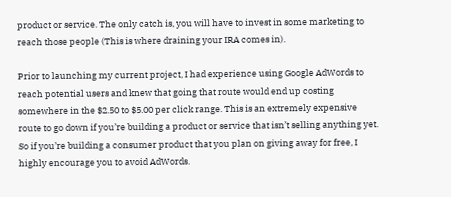product or service. The only catch is, you will have to invest in some marketing to reach those people (This is where draining your IRA comes in).

Prior to launching my current project, I had experience using Google AdWords to reach potential users and knew that going that route would end up costing somewhere in the $2.50 to $5.00 per click range. This is an extremely expensive route to go down if you’re building a product or service that isn’t selling anything yet. So if you’re building a consumer product that you plan on giving away for free, I highly encourage you to avoid AdWords.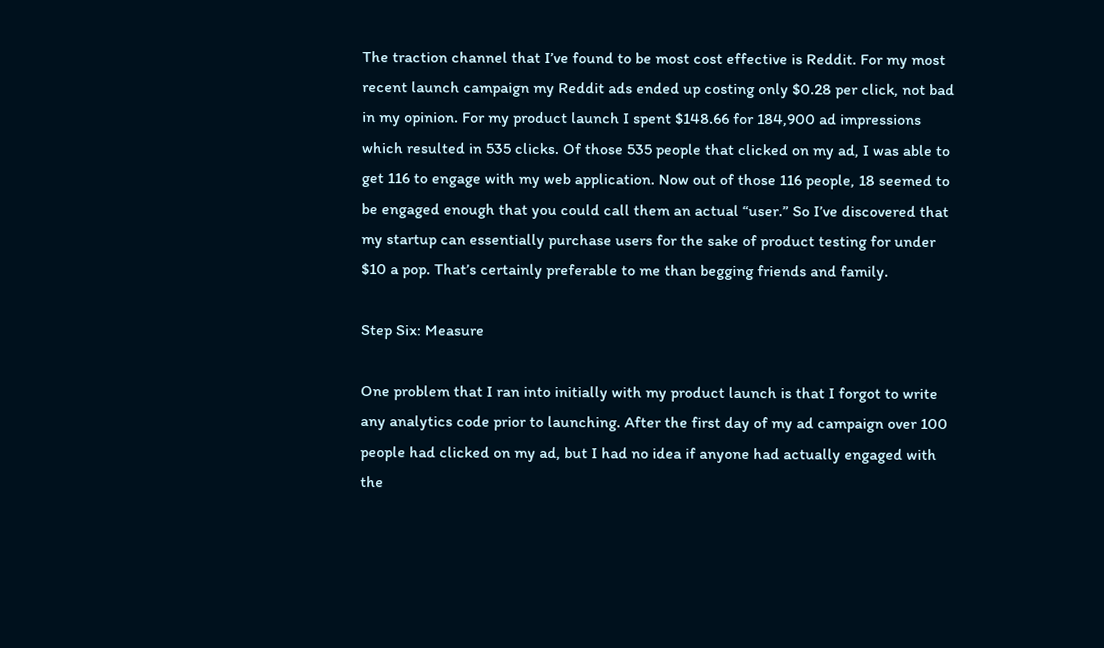The traction channel that I’ve found to be most cost effective is Reddit. For my most recent launch campaign my Reddit ads ended up costing only $0.28 per click, not bad in my opinion. For my product launch I spent $148.66 for 184,900 ad impressions which resulted in 535 clicks. Of those 535 people that clicked on my ad, I was able to get 116 to engage with my web application. Now out of those 116 people, 18 seemed to be engaged enough that you could call them an actual “user.” So I’ve discovered that my startup can essentially purchase users for the sake of product testing for under $10 a pop. That’s certainly preferable to me than begging friends and family.

Step Six: Measure

One problem that I ran into initially with my product launch is that I forgot to write any analytics code prior to launching. After the first day of my ad campaign over 100 people had clicked on my ad, but I had no idea if anyone had actually engaged with the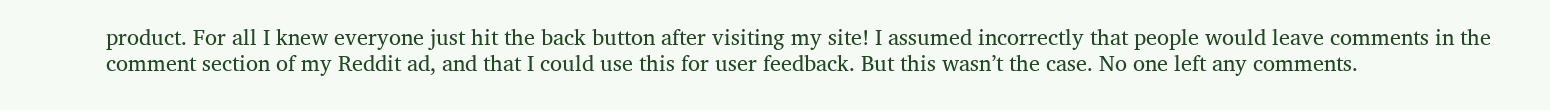product. For all I knew everyone just hit the back button after visiting my site! I assumed incorrectly that people would leave comments in the comment section of my Reddit ad, and that I could use this for user feedback. But this wasn’t the case. No one left any comments.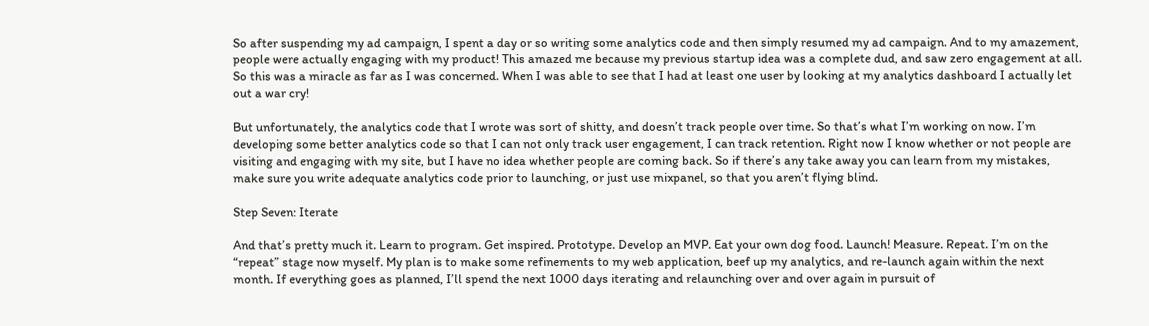So after suspending my ad campaign, I spent a day or so writing some analytics code and then simply resumed my ad campaign. And to my amazement, people were actually engaging with my product! This amazed me because my previous startup idea was a complete dud, and saw zero engagement at all. So this was a miracle as far as I was concerned. When I was able to see that I had at least one user by looking at my analytics dashboard I actually let out a war cry!

But unfortunately, the analytics code that I wrote was sort of shitty, and doesn’t track people over time. So that’s what I’m working on now. I’m developing some better analytics code so that I can not only track user engagement, I can track retention. Right now I know whether or not people are visiting and engaging with my site, but I have no idea whether people are coming back. So if there’s any take away you can learn from my mistakes, make sure you write adequate analytics code prior to launching, or just use mixpanel, so that you aren’t flying blind.

Step Seven: Iterate

And that’s pretty much it. Learn to program. Get inspired. Prototype. Develop an MVP. Eat your own dog food. Launch! Measure. Repeat. I’m on the “repeat” stage now myself. My plan is to make some refinements to my web application, beef up my analytics, and re-launch again within the next month. If everything goes as planned, I’ll spend the next 1000 days iterating and relaunching over and over again in pursuit of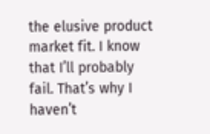the elusive product market fit. I know that I’ll probably fail. That’s why I haven’t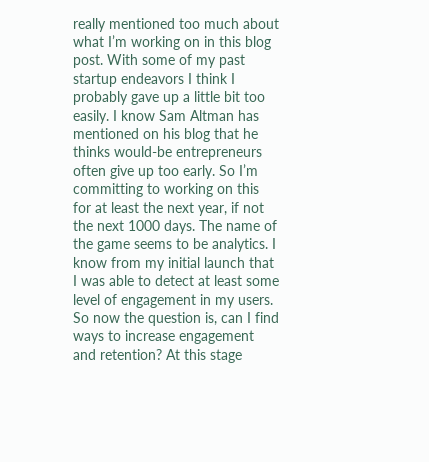really mentioned too much about what I’m working on in this blog post. With some of my past startup endeavors I think I probably gave up a little bit too easily. I know Sam Altman has mentioned on his blog that he thinks would-be entrepreneurs often give up too early. So I’m committing to working on this for at least the next year, if not the next 1000 days. The name of the game seems to be analytics. I know from my initial launch that I was able to detect at least some level of engagement in my users. So now the question is, can I find ways to increase engagement and retention? At this stage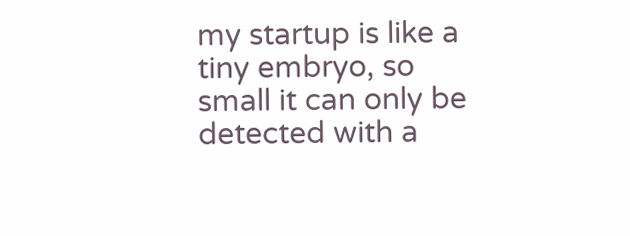my startup is like a tiny embryo, so small it can only be detected with a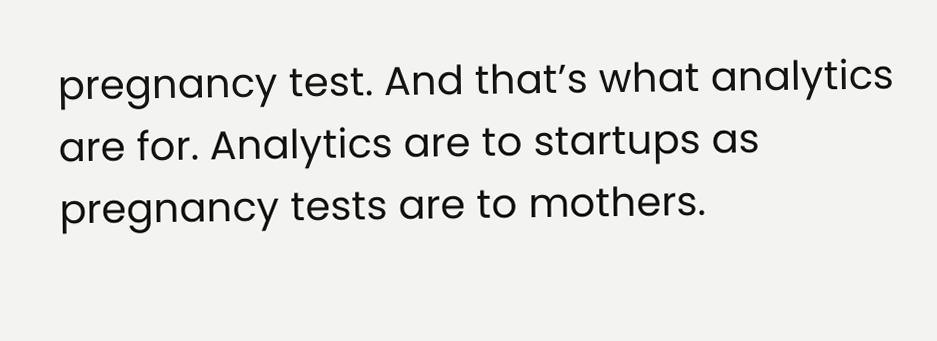pregnancy test. And that’s what analytics are for. Analytics are to startups as pregnancy tests are to mothers.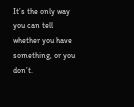It’s the only way you can tell whether you have something, or you don’t.